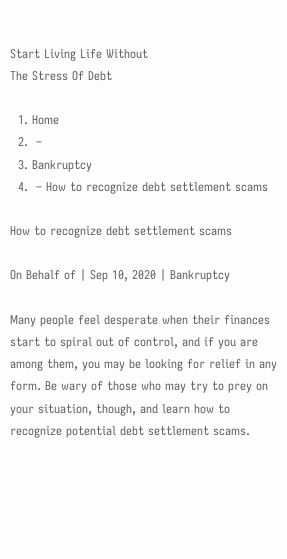Start Living Life Without
The Stress Of Debt

  1. Home
  2.  –
  3. Bankruptcy
  4.  – How to recognize debt settlement scams

How to recognize debt settlement scams

On Behalf of | Sep 10, 2020 | Bankruptcy

Many people feel desperate when their finances start to spiral out of control, and if you are among them, you may be looking for relief in any form. Be wary of those who may try to prey on your situation, though, and learn how to recognize potential debt settlement scams.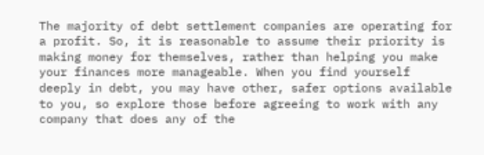The majority of debt settlement companies are operating for a profit. So, it is reasonable to assume their priority is making money for themselves, rather than helping you make your finances more manageable. When you find yourself deeply in debt, you may have other, safer options available to you, so explore those before agreeing to work with any company that does any of the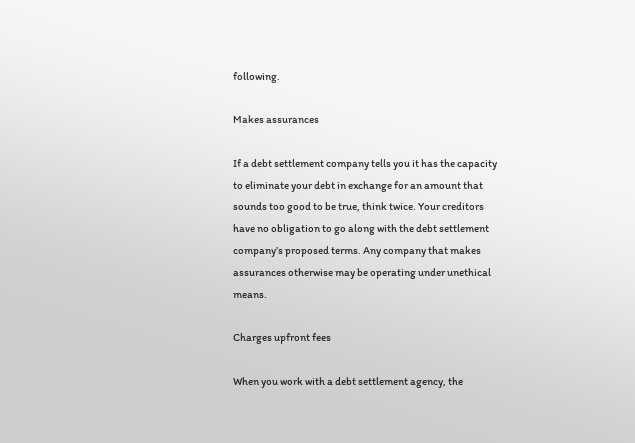following.

Makes assurances

If a debt settlement company tells you it has the capacity to eliminate your debt in exchange for an amount that sounds too good to be true, think twice. Your creditors have no obligation to go along with the debt settlement company’s proposed terms. Any company that makes assurances otherwise may be operating under unethical means.

Charges upfront fees

When you work with a debt settlement agency, the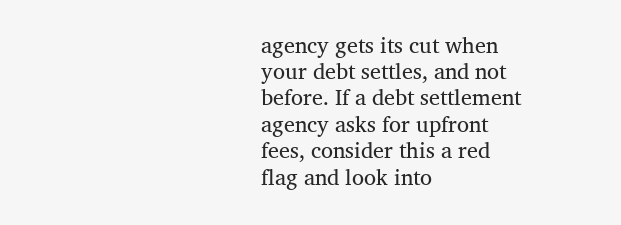agency gets its cut when your debt settles, and not before. If a debt settlement agency asks for upfront fees, consider this a red flag and look into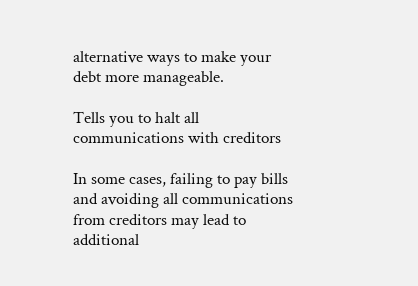alternative ways to make your debt more manageable.

Tells you to halt all communications with creditors

In some cases, failing to pay bills and avoiding all communications from creditors may lead to additional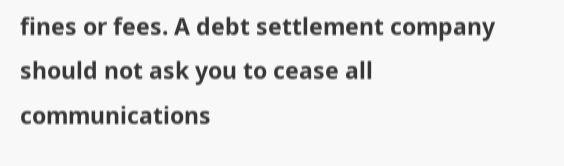fines or fees. A debt settlement company should not ask you to cease all communications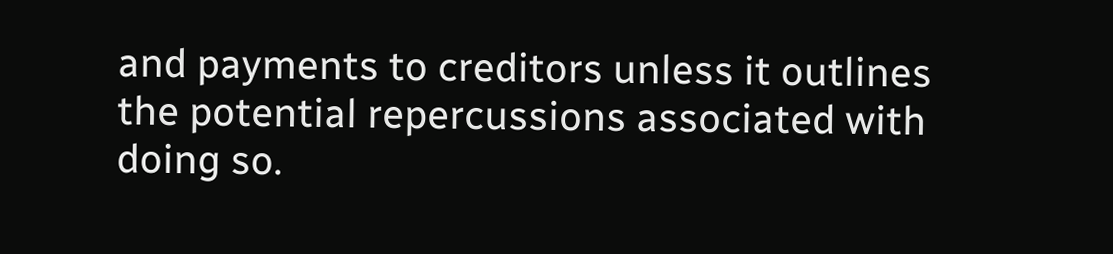and payments to creditors unless it outlines the potential repercussions associated with doing so.